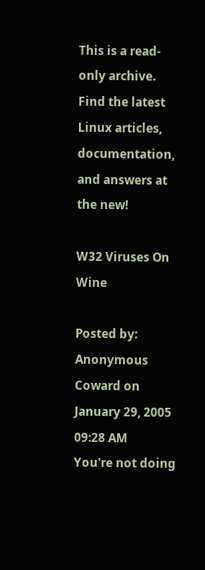This is a read-only archive. Find the latest Linux articles, documentation, and answers at the new!

W32 Viruses On Wine

Posted by: Anonymous Coward on January 29, 2005 09:28 AM
You're not doing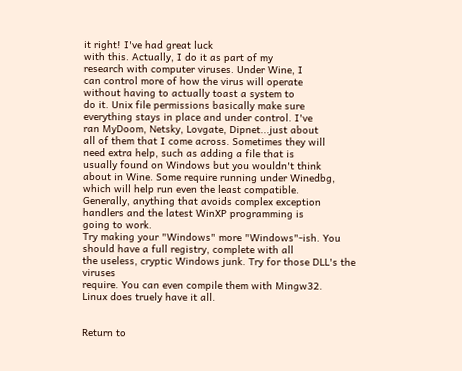it right! I've had great luck
with this. Actually, I do it as part of my
research with computer viruses. Under Wine, I
can control more of how the virus will operate
without having to actually toast a system to
do it. Unix file permissions basically make sure
everything stays in place and under control. I've
ran MyDoom, Netsky, Lovgate, Dipnet...just about
all of them that I come across. Sometimes they will
need extra help, such as adding a file that is
usually found on Windows but you wouldn't think
about in Wine. Some require running under Winedbg,
which will help run even the least compatible.
Generally, anything that avoids complex exception
handlers and the latest WinXP programming is
going to work.
Try making your "Windows" more "Windows"-ish. You
should have a full registry, complete with all
the useless, cryptic Windows junk. Try for those DLL's the viruses
require. You can even compile them with Mingw32.
Linux does truely have it all.


Return to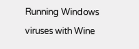Running Windows viruses with Wine